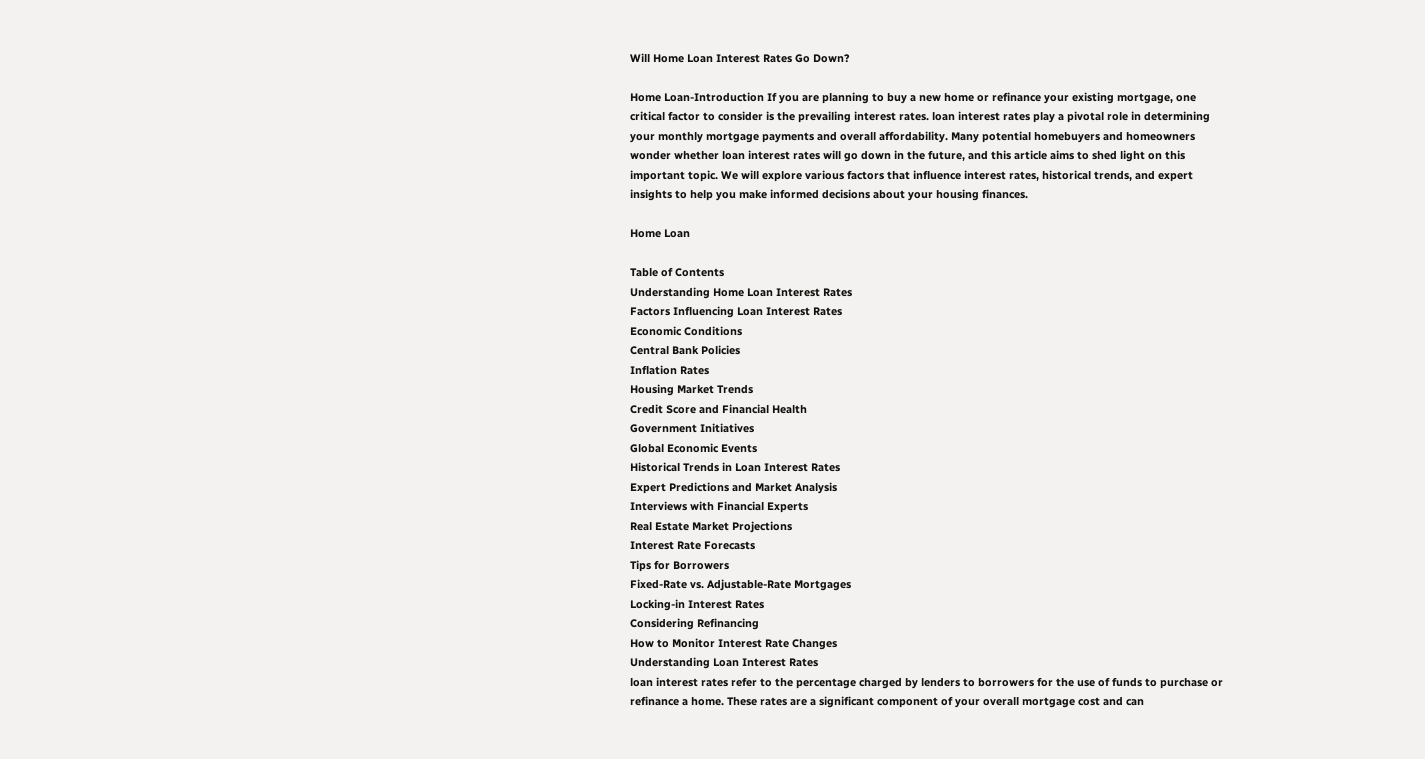Will Home Loan Interest Rates Go Down?

Home Loan-Introduction If you are planning to buy a new home or refinance your existing mortgage, one critical factor to consider is the prevailing interest rates. loan interest rates play a pivotal role in determining your monthly mortgage payments and overall affordability. Many potential homebuyers and homeowners wonder whether loan interest rates will go down in the future, and this article aims to shed light on this important topic. We will explore various factors that influence interest rates, historical trends, and expert insights to help you make informed decisions about your housing finances.

Home Loan

Table of Contents
Understanding Home Loan Interest Rates
Factors Influencing Loan Interest Rates
Economic Conditions
Central Bank Policies
Inflation Rates
Housing Market Trends
Credit Score and Financial Health
Government Initiatives
Global Economic Events
Historical Trends in Loan Interest Rates
Expert Predictions and Market Analysis
Interviews with Financial Experts
Real Estate Market Projections
Interest Rate Forecasts
Tips for Borrowers
Fixed-Rate vs. Adjustable-Rate Mortgages
Locking-in Interest Rates
Considering Refinancing
How to Monitor Interest Rate Changes
Understanding Loan Interest Rates
loan interest rates refer to the percentage charged by lenders to borrowers for the use of funds to purchase or refinance a home. These rates are a significant component of your overall mortgage cost and can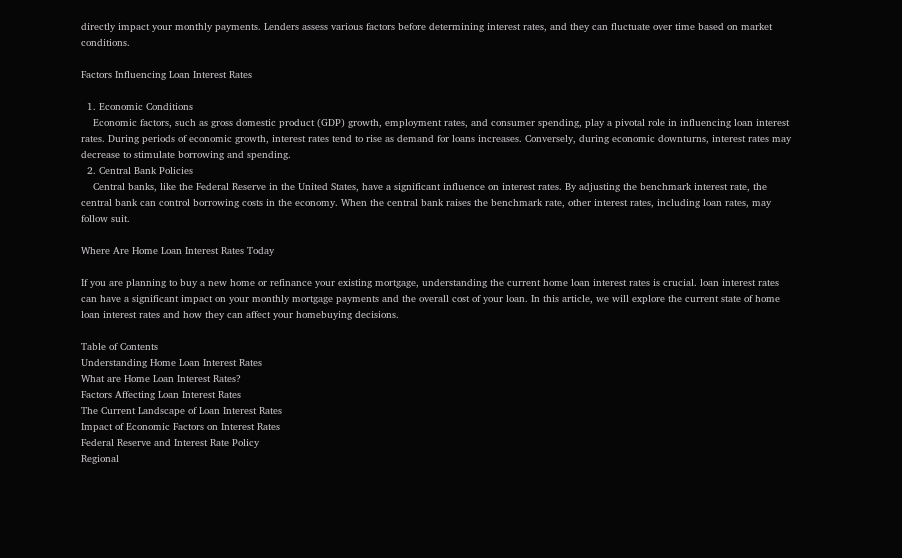directly impact your monthly payments. Lenders assess various factors before determining interest rates, and they can fluctuate over time based on market conditions.

Factors Influencing Loan Interest Rates

  1. Economic Conditions
    Economic factors, such as gross domestic product (GDP) growth, employment rates, and consumer spending, play a pivotal role in influencing loan interest rates. During periods of economic growth, interest rates tend to rise as demand for loans increases. Conversely, during economic downturns, interest rates may decrease to stimulate borrowing and spending.
  2. Central Bank Policies
    Central banks, like the Federal Reserve in the United States, have a significant influence on interest rates. By adjusting the benchmark interest rate, the central bank can control borrowing costs in the economy. When the central bank raises the benchmark rate, other interest rates, including loan rates, may follow suit.

Where Are Home Loan Interest Rates Today

If you are planning to buy a new home or refinance your existing mortgage, understanding the current home loan interest rates is crucial. loan interest rates can have a significant impact on your monthly mortgage payments and the overall cost of your loan. In this article, we will explore the current state of home loan interest rates and how they can affect your homebuying decisions.

Table of Contents
Understanding Home Loan Interest Rates
What are Home Loan Interest Rates?
Factors Affecting Loan Interest Rates
The Current Landscape of Loan Interest Rates
Impact of Economic Factors on Interest Rates
Federal Reserve and Interest Rate Policy
Regional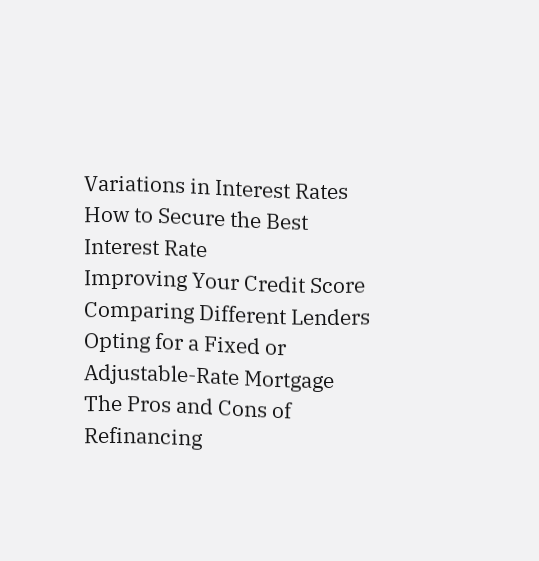Variations in Interest Rates
How to Secure the Best Interest Rate
Improving Your Credit Score
Comparing Different Lenders
Opting for a Fixed or Adjustable-Rate Mortgage
The Pros and Cons of Refinancing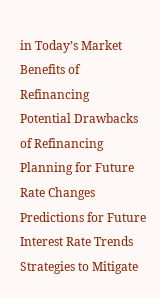in Today’s Market
Benefits of Refinancing
Potential Drawbacks of Refinancing
Planning for Future Rate Changes
Predictions for Future Interest Rate Trends
Strategies to Mitigate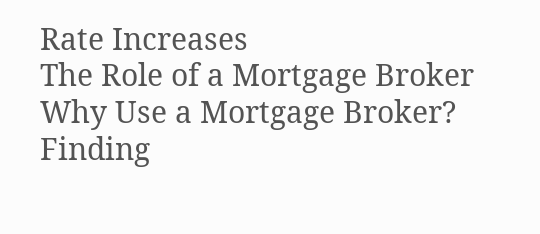Rate Increases
The Role of a Mortgage Broker
Why Use a Mortgage Broker?
Finding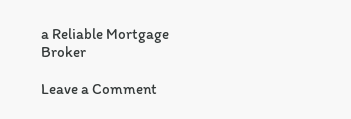a Reliable Mortgage Broker

Leave a Comment